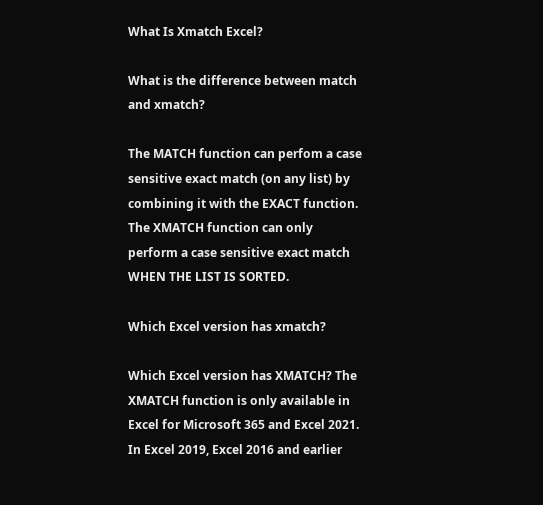What Is Xmatch Excel?

What is the difference between match and xmatch?

The MATCH function can perfom a case sensitive exact match (on any list) by combining it with the EXACT function. The XMATCH function can only perform a case sensitive exact match WHEN THE LIST IS SORTED.

Which Excel version has xmatch?

Which Excel version has XMATCH? The XMATCH function is only available in Excel for Microsoft 365 and Excel 2021. In Excel 2019, Excel 2016 and earlier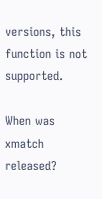versions, this function is not supported.

When was xmatch released?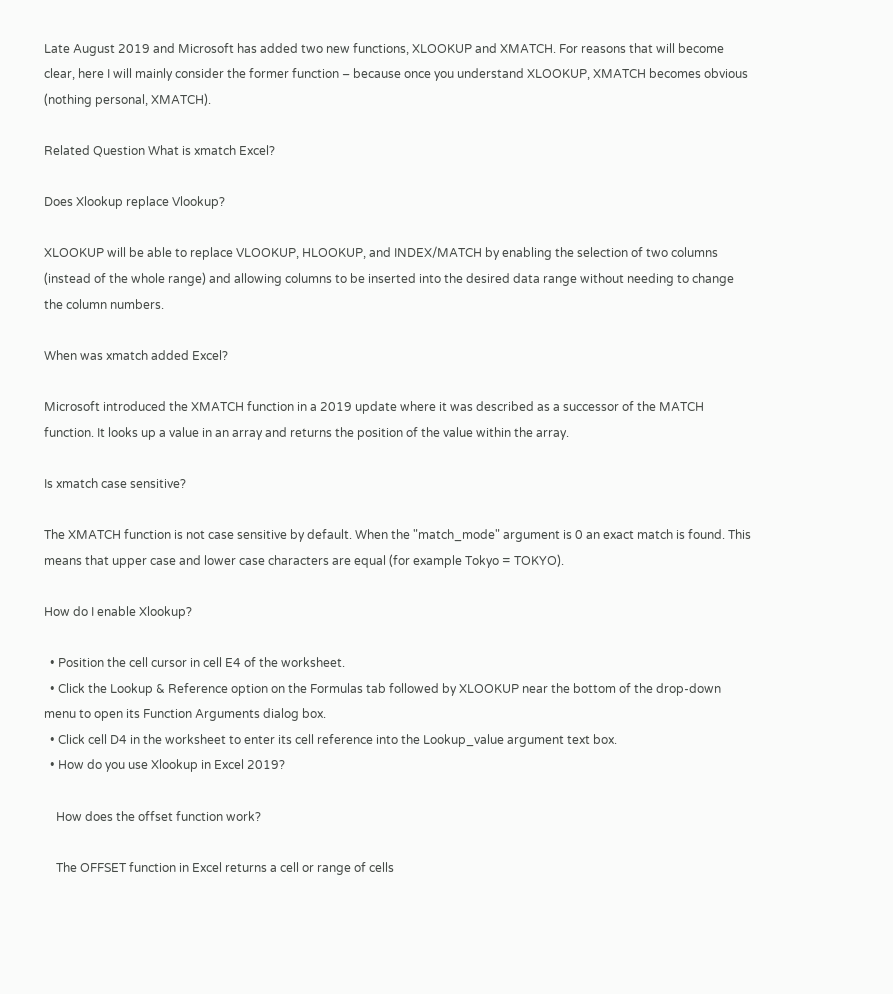Late August 2019 and Microsoft has added two new functions, XLOOKUP and XMATCH. For reasons that will become clear, here I will mainly consider the former function – because once you understand XLOOKUP, XMATCH becomes obvious (nothing personal, XMATCH).

Related Question What is xmatch Excel?

Does Xlookup replace Vlookup?

XLOOKUP will be able to replace VLOOKUP, HLOOKUP, and INDEX/MATCH by enabling the selection of two columns (instead of the whole range) and allowing columns to be inserted into the desired data range without needing to change the column numbers.

When was xmatch added Excel?

Microsoft introduced the XMATCH function in a 2019 update where it was described as a successor of the MATCH function. It looks up a value in an array and returns the position of the value within the array.

Is xmatch case sensitive?

The XMATCH function is not case sensitive by default. When the "match_mode" argument is 0 an exact match is found. This means that upper case and lower case characters are equal (for example Tokyo = TOKYO).

How do I enable Xlookup?

  • Position the cell cursor in cell E4 of the worksheet.
  • Click the Lookup & Reference option on the Formulas tab followed by XLOOKUP near the bottom of the drop-down menu to open its Function Arguments dialog box.
  • Click cell D4 in the worksheet to enter its cell reference into the Lookup_value argument text box.
  • How do you use Xlookup in Excel 2019?

    How does the offset function work?

    The OFFSET function in Excel returns a cell or range of cells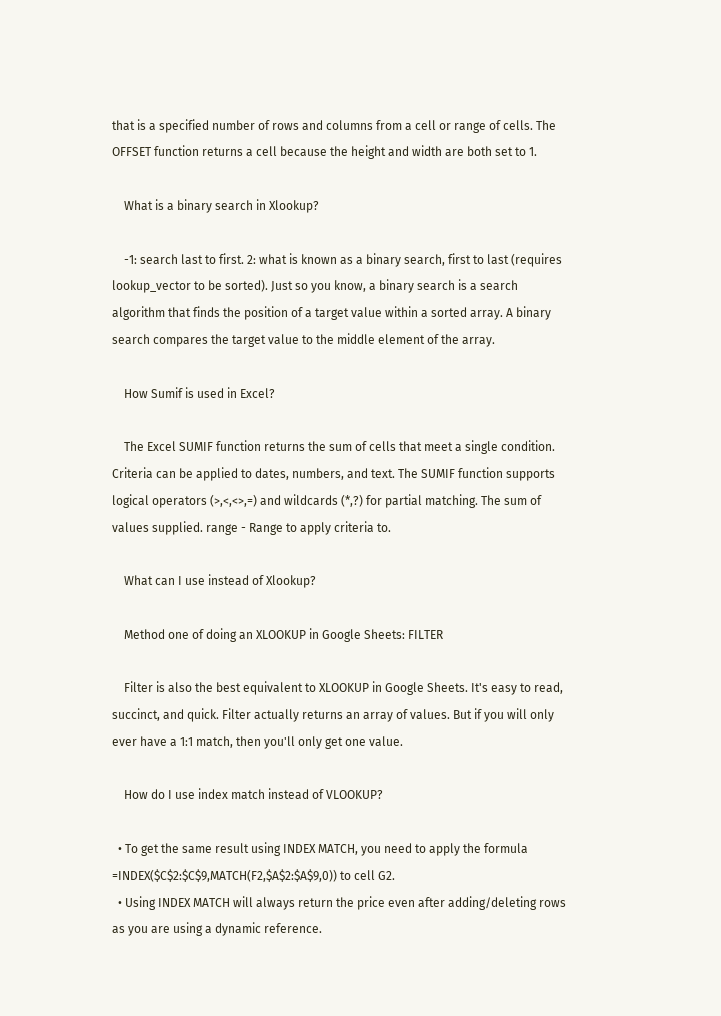that is a specified number of rows and columns from a cell or range of cells. The OFFSET function returns a cell because the height and width are both set to 1.

    What is a binary search in Xlookup?

    -1: search last to first. 2: what is known as a binary search, first to last (requires lookup_vector to be sorted). Just so you know, a binary search is a search algorithm that finds the position of a target value within a sorted array. A binary search compares the target value to the middle element of the array.

    How Sumif is used in Excel?

    The Excel SUMIF function returns the sum of cells that meet a single condition. Criteria can be applied to dates, numbers, and text. The SUMIF function supports logical operators (>,<,<>,=) and wildcards (*,?) for partial matching. The sum of values supplied. range - Range to apply criteria to.

    What can I use instead of Xlookup?

    Method one of doing an XLOOKUP in Google Sheets: FILTER

    Filter is also the best equivalent to XLOOKUP in Google Sheets. It's easy to read, succinct, and quick. Filter actually returns an array of values. But if you will only ever have a 1:1 match, then you'll only get one value.

    How do I use index match instead of VLOOKUP?

  • To get the same result using INDEX MATCH, you need to apply the formula =INDEX($C$2:$C$9,MATCH(F2,$A$2:$A$9,0)) to cell G2.
  • Using INDEX MATCH will always return the price even after adding/deleting rows as you are using a dynamic reference.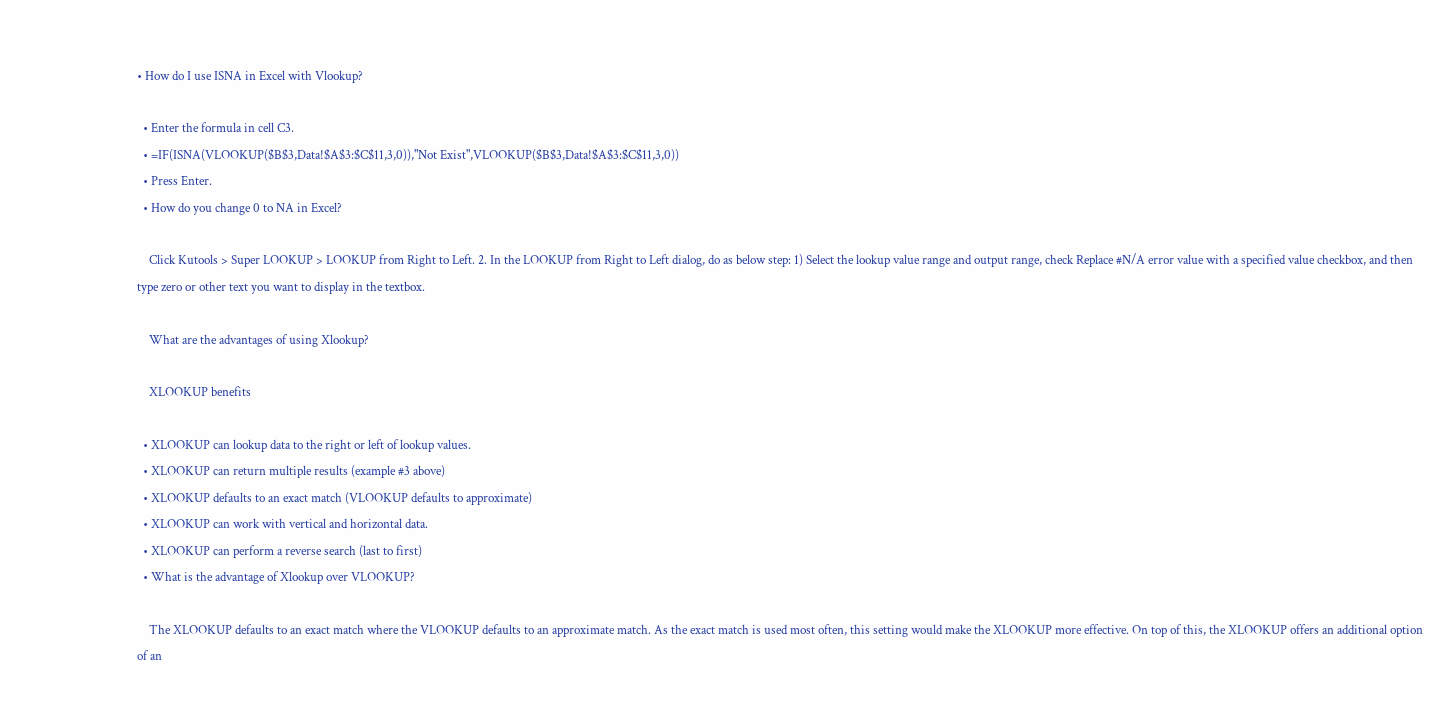• How do I use ISNA in Excel with Vlookup?

  • Enter the formula in cell C3.
  • =IF(ISNA(VLOOKUP($B$3,Data!$A$3:$C$11,3,0)),"Not Exist",VLOOKUP($B$3,Data!$A$3:$C$11,3,0))
  • Press Enter.
  • How do you change 0 to NA in Excel?

    Click Kutools > Super LOOKUP > LOOKUP from Right to Left. 2. In the LOOKUP from Right to Left dialog, do as below step: 1) Select the lookup value range and output range, check Replace #N/A error value with a specified value checkbox, and then type zero or other text you want to display in the textbox.

    What are the advantages of using Xlookup?

    XLOOKUP benefits

  • XLOOKUP can lookup data to the right or left of lookup values.
  • XLOOKUP can return multiple results (example #3 above)
  • XLOOKUP defaults to an exact match (VLOOKUP defaults to approximate)
  • XLOOKUP can work with vertical and horizontal data.
  • XLOOKUP can perform a reverse search (last to first)
  • What is the advantage of Xlookup over VLOOKUP?

    The XLOOKUP defaults to an exact match where the VLOOKUP defaults to an approximate match. As the exact match is used most often, this setting would make the XLOOKUP more effective. On top of this, the XLOOKUP offers an additional option of an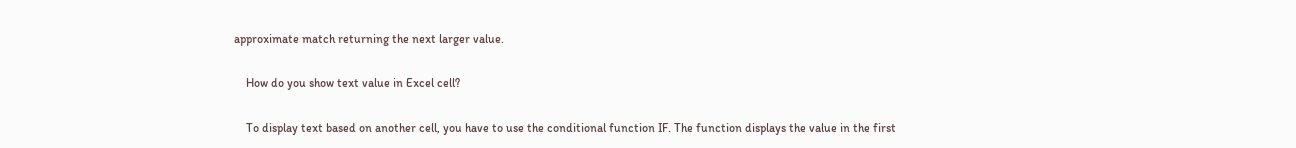approximate match returning the next larger value.

    How do you show text value in Excel cell?

    To display text based on another cell, you have to use the conditional function IF. The function displays the value in the first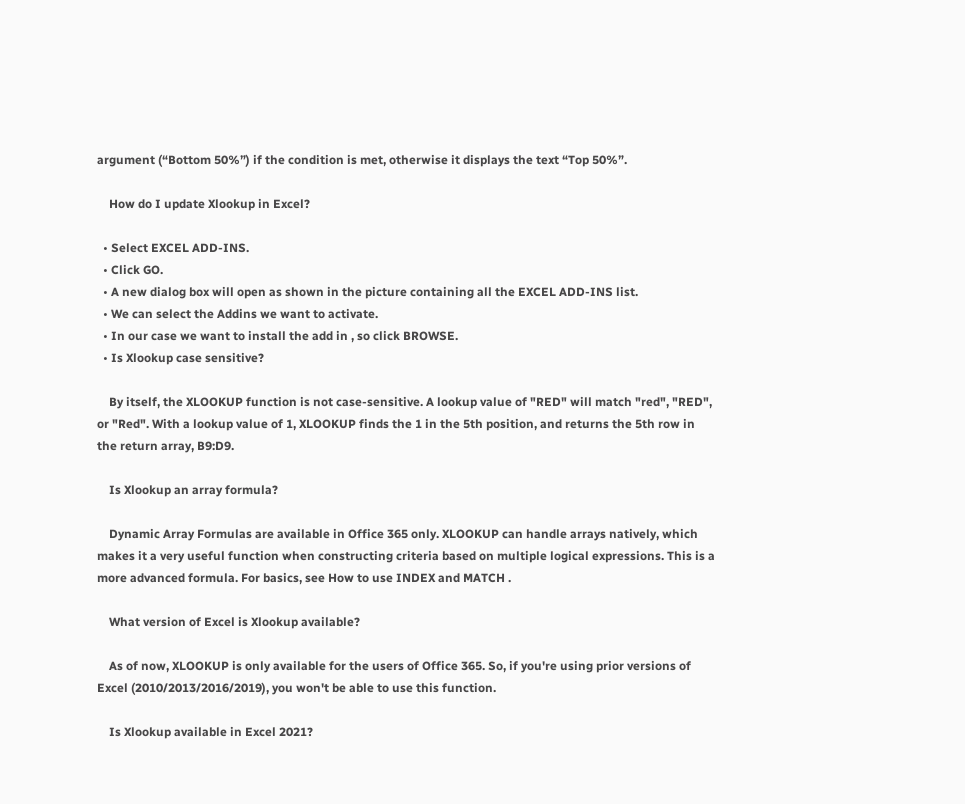argument (“Bottom 50%”) if the condition is met, otherwise it displays the text “Top 50%”.

    How do I update Xlookup in Excel?

  • Select EXCEL ADD-INS.
  • Click GO.
  • A new dialog box will open as shown in the picture containing all the EXCEL ADD-INS list.
  • We can select the Addins we want to activate.
  • In our case we want to install the add in , so click BROWSE.
  • Is Xlookup case sensitive?

    By itself, the XLOOKUP function is not case-sensitive. A lookup value of "RED" will match "red", "RED", or "Red". With a lookup value of 1, XLOOKUP finds the 1 in the 5th position, and returns the 5th row in the return array, B9:D9.

    Is Xlookup an array formula?

    Dynamic Array Formulas are available in Office 365 only. XLOOKUP can handle arrays natively, which makes it a very useful function when constructing criteria based on multiple logical expressions. This is a more advanced formula. For basics, see How to use INDEX and MATCH .

    What version of Excel is Xlookup available?

    As of now, XLOOKUP is only available for the users of Office 365. So, if you're using prior versions of Excel (2010/2013/2016/2019), you won't be able to use this function.

    Is Xlookup available in Excel 2021?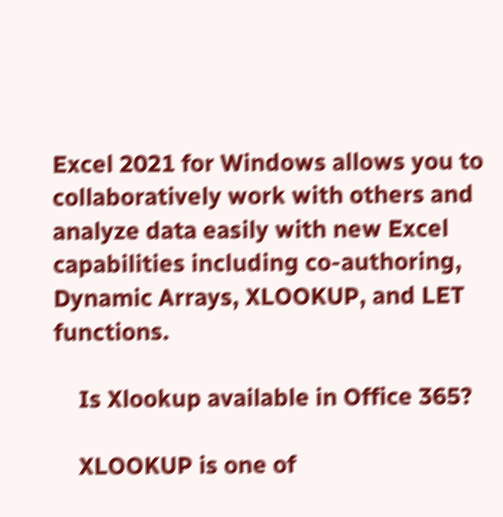Excel 2021 for Windows allows you to collaboratively work with others and analyze data easily with new Excel capabilities including co-authoring, Dynamic Arrays, XLOOKUP, and LET functions.

    Is Xlookup available in Office 365?

    XLOOKUP is one of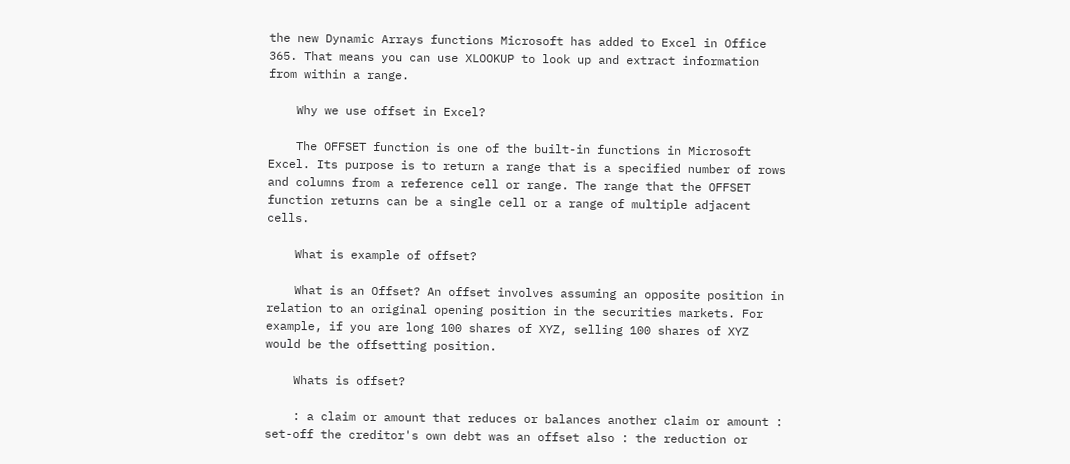the new Dynamic Arrays functions Microsoft has added to Excel in Office 365. That means you can use XLOOKUP to look up and extract information from within a range.

    Why we use offset in Excel?

    The OFFSET function is one of the built-in functions in Microsoft Excel. Its purpose is to return a range that is a specified number of rows and columns from a reference cell or range. The range that the OFFSET function returns can be a single cell or a range of multiple adjacent cells.

    What is example of offset?

    What is an Offset? An offset involves assuming an opposite position in relation to an original opening position in the securities markets. For example, if you are long 100 shares of XYZ, selling 100 shares of XYZ would be the offsetting position.

    Whats is offset?

    : a claim or amount that reduces or balances another claim or amount : set-off the creditor's own debt was an offset also : the reduction or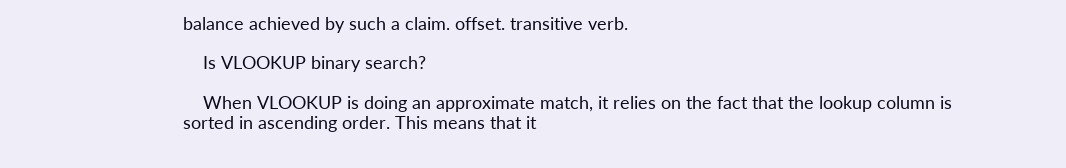balance achieved by such a claim. offset. transitive verb.

    Is VLOOKUP binary search?

    When VLOOKUP is doing an approximate match, it relies on the fact that the lookup column is sorted in ascending order. This means that it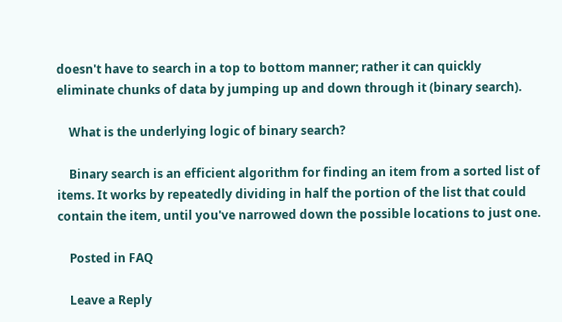doesn't have to search in a top to bottom manner; rather it can quickly eliminate chunks of data by jumping up and down through it (binary search).

    What is the underlying logic of binary search?

    Binary search is an efficient algorithm for finding an item from a sorted list of items. It works by repeatedly dividing in half the portion of the list that could contain the item, until you've narrowed down the possible locations to just one.

    Posted in FAQ

    Leave a Reply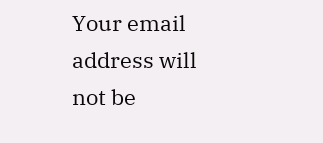Your email address will not be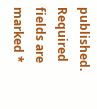published. Required fields are marked *